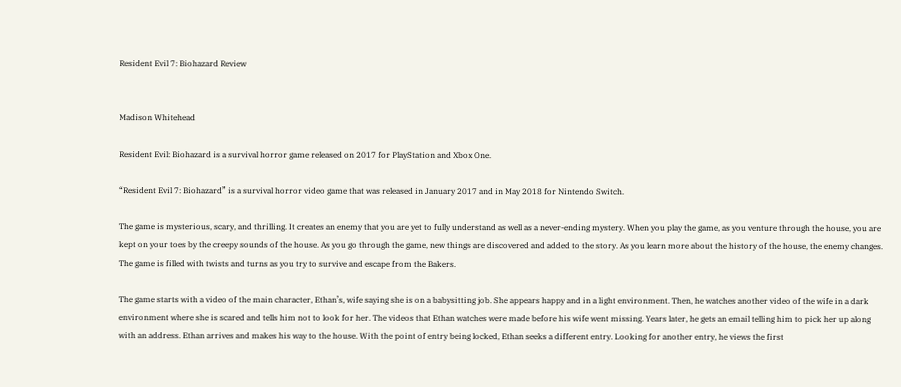Resident Evil 7: Biohazard Review


Madison Whitehead

Resident Evil: Biohazard is a survival horror game released on 2017 for PlayStation and Xbox One.

“Resident Evil 7: Biohazard” is a survival horror video game that was released in January 2017 and in May 2018 for Nintendo Switch.

The game is mysterious, scary, and thrilling. It creates an enemy that you are yet to fully understand as well as a never-ending mystery. When you play the game, as you venture through the house, you are kept on your toes by the creepy sounds of the house. As you go through the game, new things are discovered and added to the story. As you learn more about the history of the house, the enemy changes. The game is filled with twists and turns as you try to survive and escape from the Bakers.

The game starts with a video of the main character, Ethan’s, wife saying she is on a babysitting job. She appears happy and in a light environment. Then, he watches another video of the wife in a dark environment where she is scared and tells him not to look for her. The videos that Ethan watches were made before his wife went missing. Years later, he gets an email telling him to pick her up along with an address. Ethan arrives and makes his way to the house. With the point of entry being locked, Ethan seeks a different entry. Looking for another entry, he views the first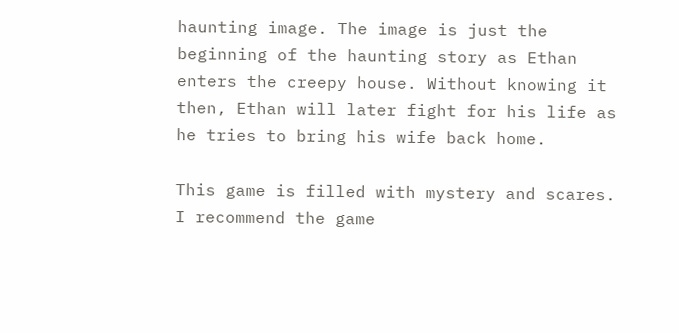haunting image. The image is just the beginning of the haunting story as Ethan enters the creepy house. Without knowing it then, Ethan will later fight for his life as he tries to bring his wife back home.

This game is filled with mystery and scares. I recommend the game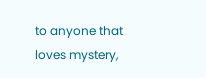to anyone that loves mystery,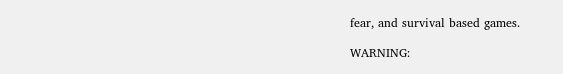fear, and survival based games.

WARNING: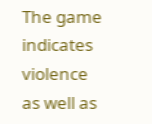The game indicates violence as well as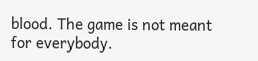blood. The game is not meant for everybody.